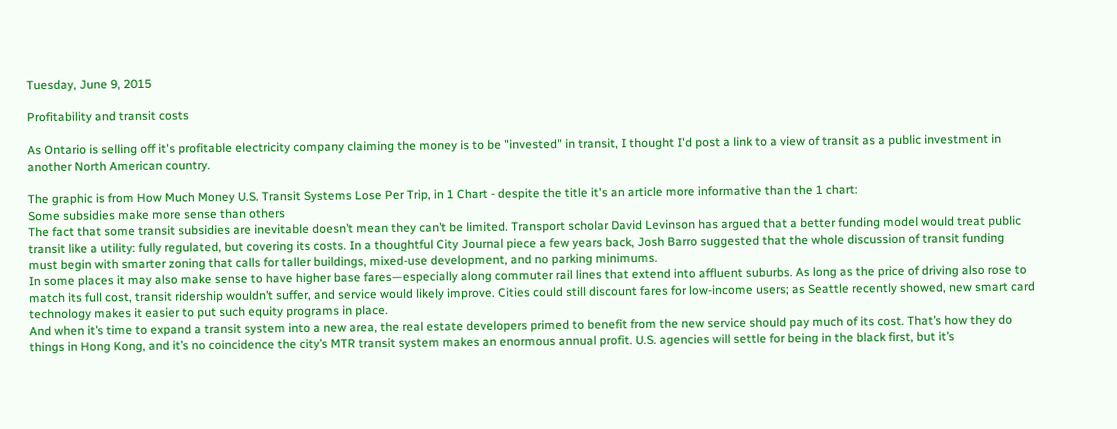Tuesday, June 9, 2015

Profitability and transit costs

As Ontario is selling off it's profitable electricity company claiming the money is to be "invested" in transit, I thought I'd post a link to a view of transit as a public investment in another North American country.

The graphic is from How Much Money U.S. Transit Systems Lose Per Trip, in 1 Chart - despite the title it's an article more informative than the 1 chart:
Some subsidies make more sense than others
The fact that some transit subsidies are inevitable doesn’t mean they can’t be limited. Transport scholar David Levinson has argued that a better funding model would treat public transit like a utility: fully regulated, but covering its costs. In a thoughtful City Journal piece a few years back, Josh Barro suggested that the whole discussion of transit funding must begin with smarter zoning that calls for taller buildings, mixed-use development, and no parking minimums.
In some places it may also make sense to have higher base fares—especially along commuter rail lines that extend into affluent suburbs. As long as the price of driving also rose to match its full cost, transit ridership wouldn’t suffer, and service would likely improve. Cities could still discount fares for low-income users; as Seattle recently showed, new smart card technology makes it easier to put such equity programs in place.
And when it’s time to expand a transit system into a new area, the real estate developers primed to benefit from the new service should pay much of its cost. That’s how they do things in Hong Kong, and it’s no coincidence the city’s MTR transit system makes an enormous annual profit. U.S. agencies will settle for being in the black first, but it’s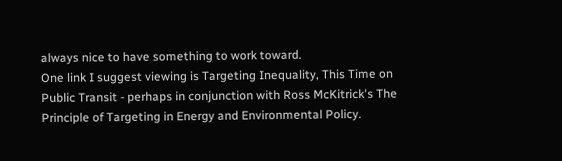always nice to have something to work toward.
One link I suggest viewing is Targeting Inequality, This Time on Public Transit - perhaps in conjunction with Ross McKitrick's The Principle of Targeting in Energy and Environmental Policy.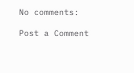No comments:

Post a Comment